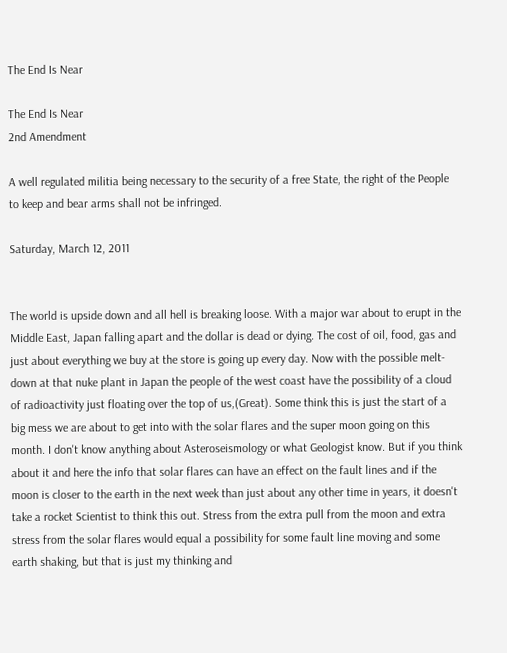The End Is Near

The End Is Near
2nd Amendment

A well regulated militia being necessary to the security of a free State, the right of the People to keep and bear arms shall not be infringed.

Saturday, March 12, 2011


The world is upside down and all hell is breaking loose. With a major war about to erupt in the Middle East, Japan falling apart and the dollar is dead or dying. The cost of oil, food, gas and just about everything we buy at the store is going up every day. Now with the possible melt-down at that nuke plant in Japan the people of the west coast have the possibility of a cloud of radioactivity just floating over the top of us,(Great). Some think this is just the start of a big mess we are about to get into with the solar flares and the super moon going on this month. I don't know anything about Asteroseismology or what Geologist know. But if you think about it and here the info that solar flares can have an effect on the fault lines and if the moon is closer to the earth in the next week than just about any other time in years, it doesn't take a rocket Scientist to think this out. Stress from the extra pull from the moon and extra stress from the solar flares would equal a possibility for some fault line moving and some earth shaking, but that is just my thinking and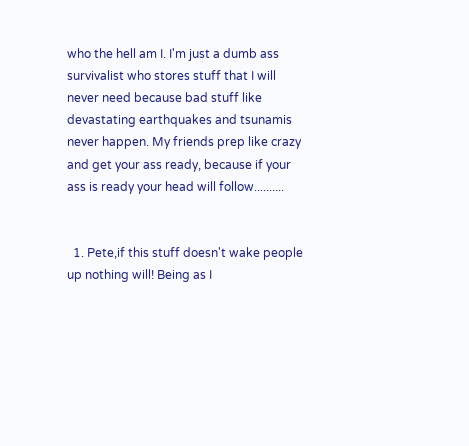who the hell am I. I'm just a dumb ass survivalist who stores stuff that I will never need because bad stuff like devastating earthquakes and tsunamis never happen. My friends prep like crazy and get your ass ready, because if your ass is ready your head will follow..........


  1. Pete,if this stuff doesn't wake people up nothing will! Being as I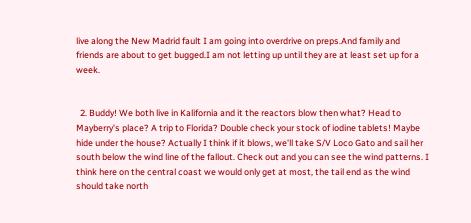live along the New Madrid fault I am going into overdrive on preps.And family and friends are about to get bugged.I am not letting up until they are at least set up for a week.


  2. Buddy! We both live in Kalifornia and it the reactors blow then what? Head to Mayberry's place? A trip to Florida? Double check your stock of iodine tablets! Maybe hide under the house? Actually I think if it blows, we'll take S/V Loco Gato and sail her south below the wind line of the fallout. Check out and you can see the wind patterns. I think here on the central coast we would only get at most, the tail end as the wind should take north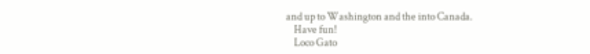and up to Washington and the into Canada.
    Have fun!
    Loco Gato